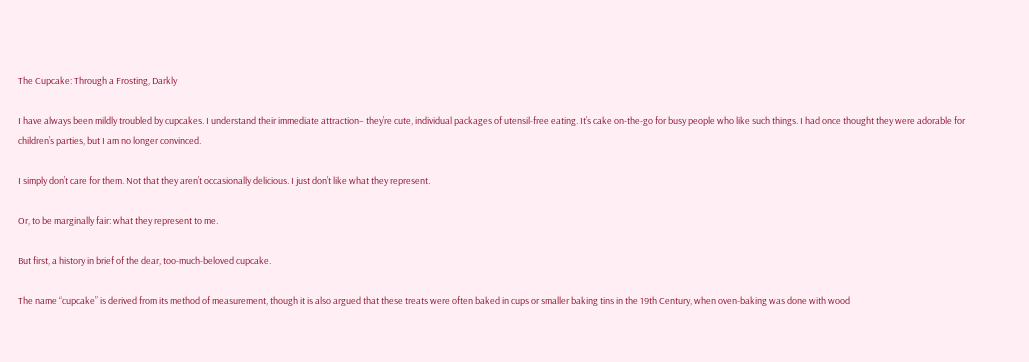The Cupcake: Through a Frosting, Darkly

I have always been mildly troubled by cupcakes. I understand their immediate attraction– they’re cute, individual packages of utensil-free eating. It’s cake on-the-go for busy people who like such things. I had once thought they were adorable for children’s parties, but I am no longer convinced.

I simply don’t care for them. Not that they aren’t occasionally delicious. I just don’t like what they represent.

Or, to be marginally fair: what they represent to me.

But first, a history in brief of the dear, too-much-beloved cupcake.

The name “cupcake” is derived from its method of measurement, though it is also argued that these treats were often baked in cups or smaller baking tins in the 19th Century, when oven-baking was done with wood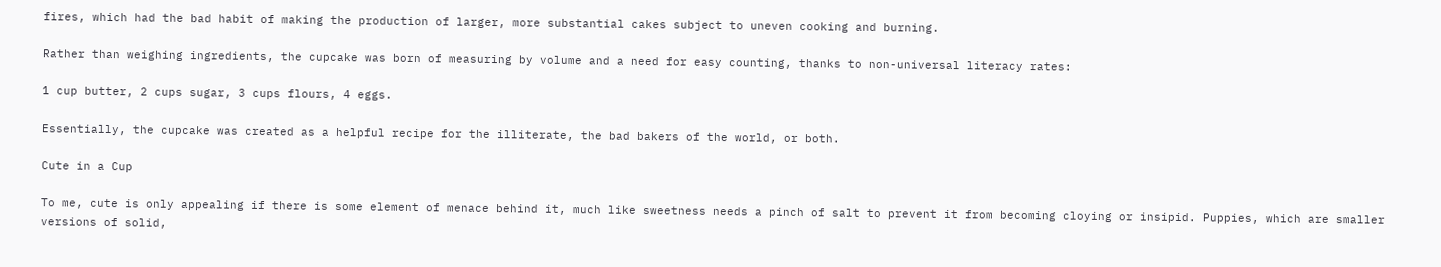fires, which had the bad habit of making the production of larger, more substantial cakes subject to uneven cooking and burning.

Rather than weighing ingredients, the cupcake was born of measuring by volume and a need for easy counting, thanks to non-universal literacy rates:

1 cup butter, 2 cups sugar, 3 cups flours, 4 eggs.

Essentially, the cupcake was created as a helpful recipe for the illiterate, the bad bakers of the world, or both.

Cute in a Cup

To me, cute is only appealing if there is some element of menace behind it, much like sweetness needs a pinch of salt to prevent it from becoming cloying or insipid. Puppies, which are smaller versions of solid,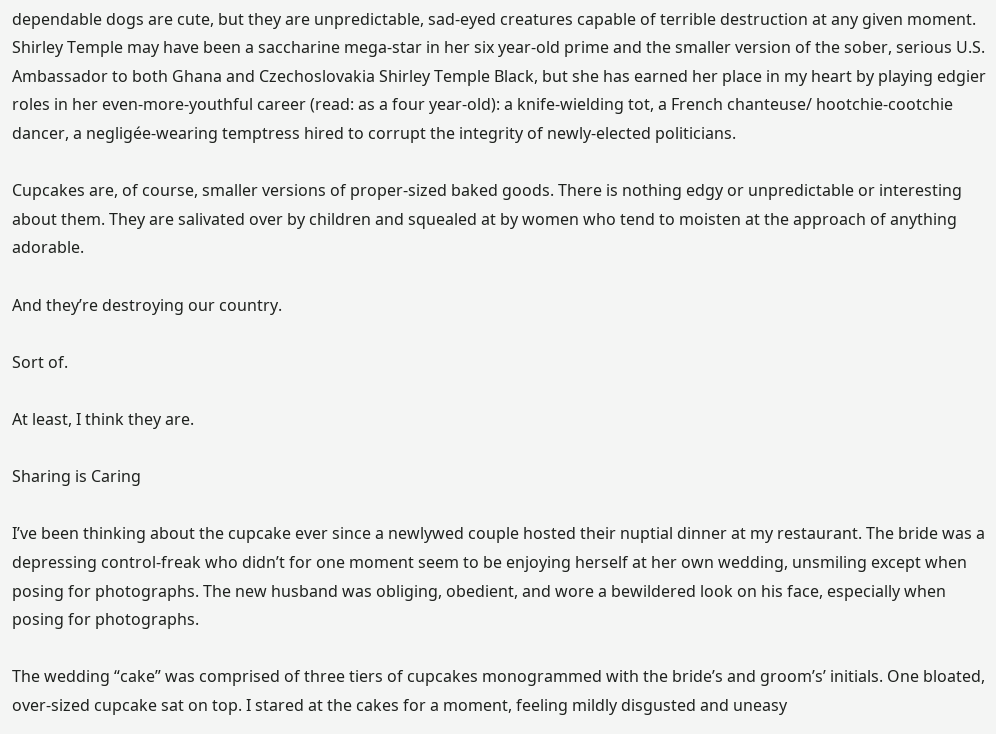dependable dogs are cute, but they are unpredictable, sad-eyed creatures capable of terrible destruction at any given moment. Shirley Temple may have been a saccharine mega-star in her six year-old prime and the smaller version of the sober, serious U.S. Ambassador to both Ghana and Czechoslovakia Shirley Temple Black, but she has earned her place in my heart by playing edgier roles in her even-more-youthful career (read: as a four year-old): a knife-wielding tot, a French chanteuse/ hootchie-cootchie dancer, a negligée-wearing temptress hired to corrupt the integrity of newly-elected politicians.

Cupcakes are, of course, smaller versions of proper-sized baked goods. There is nothing edgy or unpredictable or interesting about them. They are salivated over by children and squealed at by women who tend to moisten at the approach of anything adorable.

And they’re destroying our country.

Sort of.

At least, I think they are.

Sharing is Caring

I’ve been thinking about the cupcake ever since a newlywed couple hosted their nuptial dinner at my restaurant. The bride was a depressing control-freak who didn’t for one moment seem to be enjoying herself at her own wedding, unsmiling except when posing for photographs. The new husband was obliging, obedient, and wore a bewildered look on his face, especially when posing for photographs.

The wedding “cake” was comprised of three tiers of cupcakes monogrammed with the bride’s and groom’s’ initials. One bloated, over-sized cupcake sat on top. I stared at the cakes for a moment, feeling mildly disgusted and uneasy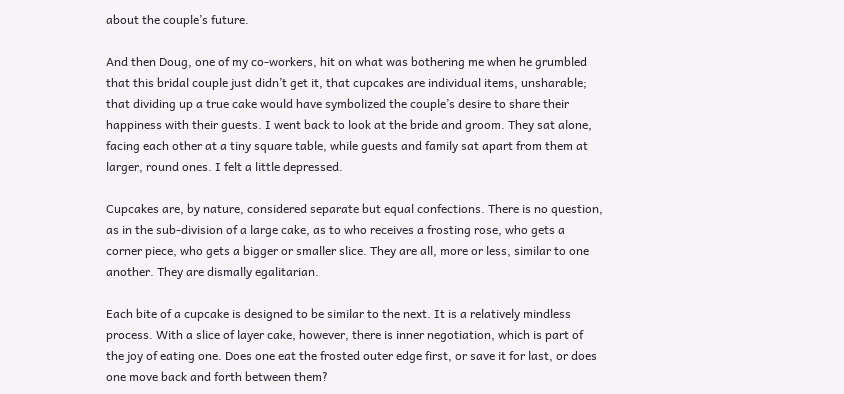about the couple’s future.

And then Doug, one of my co-workers, hit on what was bothering me when he grumbled that this bridal couple just didn’t get it, that cupcakes are individual items, unsharable; that dividing up a true cake would have symbolized the couple’s desire to share their happiness with their guests. I went back to look at the bride and groom. They sat alone, facing each other at a tiny square table, while guests and family sat apart from them at larger, round ones. I felt a little depressed.

Cupcakes are, by nature, considered separate but equal confections. There is no question, as in the sub-division of a large cake, as to who receives a frosting rose, who gets a corner piece, who gets a bigger or smaller slice. They are all, more or less, similar to one another. They are dismally egalitarian.

Each bite of a cupcake is designed to be similar to the next. It is a relatively mindless process. With a slice of layer cake, however, there is inner negotiation, which is part of the joy of eating one. Does one eat the frosted outer edge first, or save it for last, or does one move back and forth between them?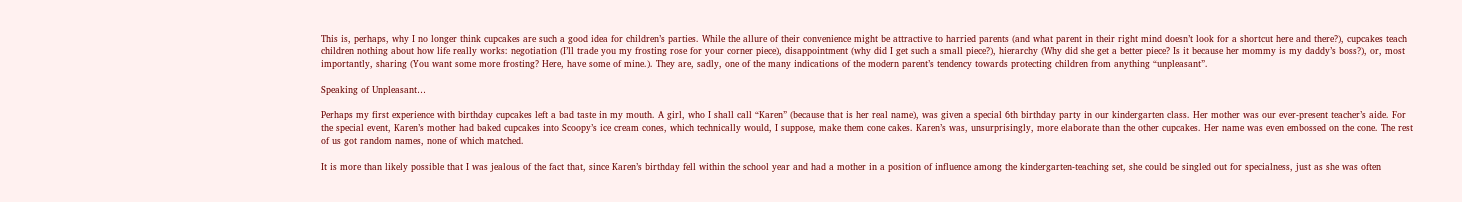This is, perhaps, why I no longer think cupcakes are such a good idea for children’s parties. While the allure of their convenience might be attractive to harried parents (and what parent in their right mind doesn’t look for a shortcut here and there?), cupcakes teach children nothing about how life really works: negotiation (I’ll trade you my frosting rose for your corner piece), disappointment (why did I get such a small piece?), hierarchy (Why did she get a better piece? Is it because her mommy is my daddy’s boss?), or, most importantly, sharing (You want some more frosting? Here, have some of mine.). They are, sadly, one of the many indications of the modern parent’s tendency towards protecting children from anything “unpleasant”.

Speaking of Unpleasant…

Perhaps my first experience with birthday cupcakes left a bad taste in my mouth. A girl, who I shall call “Karen” (because that is her real name), was given a special 6th birthday party in our kindergarten class. Her mother was our ever-present teacher’s aide. For the special event, Karen’s mother had baked cupcakes into Scoopy’s ice cream cones, which technically would, I suppose, make them cone cakes. Karen’s was, unsurprisingly, more elaborate than the other cupcakes. Her name was even embossed on the cone. The rest of us got random names, none of which matched.

It is more than likely possible that I was jealous of the fact that, since Karen’s birthday fell within the school year and had a mother in a position of influence among the kindergarten-teaching set, she could be singled out for specialness, just as she was often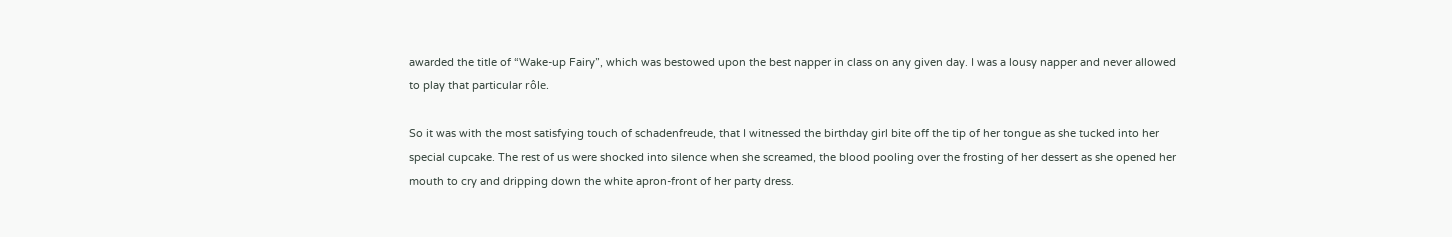awarded the title of “Wake-up Fairy”, which was bestowed upon the best napper in class on any given day. I was a lousy napper and never allowed to play that particular rôle.

So it was with the most satisfying touch of schadenfreude, that I witnessed the birthday girl bite off the tip of her tongue as she tucked into her special cupcake. The rest of us were shocked into silence when she screamed, the blood pooling over the frosting of her dessert as she opened her mouth to cry and dripping down the white apron-front of her party dress.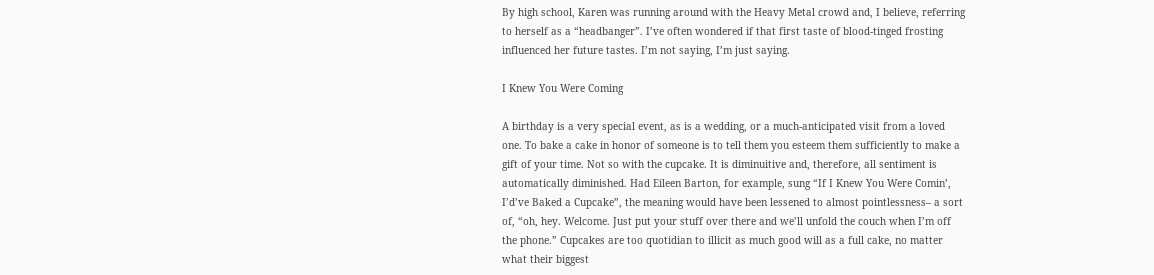By high school, Karen was running around with the Heavy Metal crowd and, I believe, referring to herself as a “headbanger”. I’ve often wondered if that first taste of blood-tinged frosting influenced her future tastes. I’m not saying, I’m just saying.

I Knew You Were Coming

A birthday is a very special event, as is a wedding, or a much-anticipated visit from a loved one. To bake a cake in honor of someone is to tell them you esteem them sufficiently to make a gift of your time. Not so with the cupcake. It is diminuitive and, therefore, all sentiment is automatically diminished. Had Eileen Barton, for example, sung “If I Knew You Were Comin’, I’d’ve Baked a Cupcake”, the meaning would have been lessened to almost pointlessness– a sort of, “oh, hey. Welcome. Just put your stuff over there and we’ll unfold the couch when I’m off the phone.” Cupcakes are too quotidian to illicit as much good will as a full cake, no matter what their biggest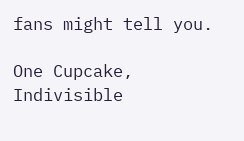fans might tell you.

One Cupcake, Indivisible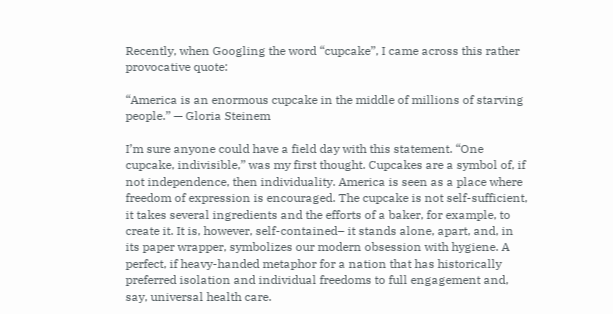Recently, when Googling the word “cupcake”, I came across this rather provocative quote:

“America is an enormous cupcake in the middle of millions of starving people.” — Gloria Steinem

I’m sure anyone could have a field day with this statement. “One cupcake, indivisible,” was my first thought. Cupcakes are a symbol of, if not independence, then individuality. America is seen as a place where freedom of expression is encouraged. The cupcake is not self-sufficient, it takes several ingredients and the efforts of a baker, for example, to create it. It is, however, self-contained– it stands alone, apart, and, in its paper wrapper, symbolizes our modern obsession with hygiene. A perfect, if heavy-handed metaphor for a nation that has historically preferred isolation and individual freedoms to full engagement and, say, universal health care.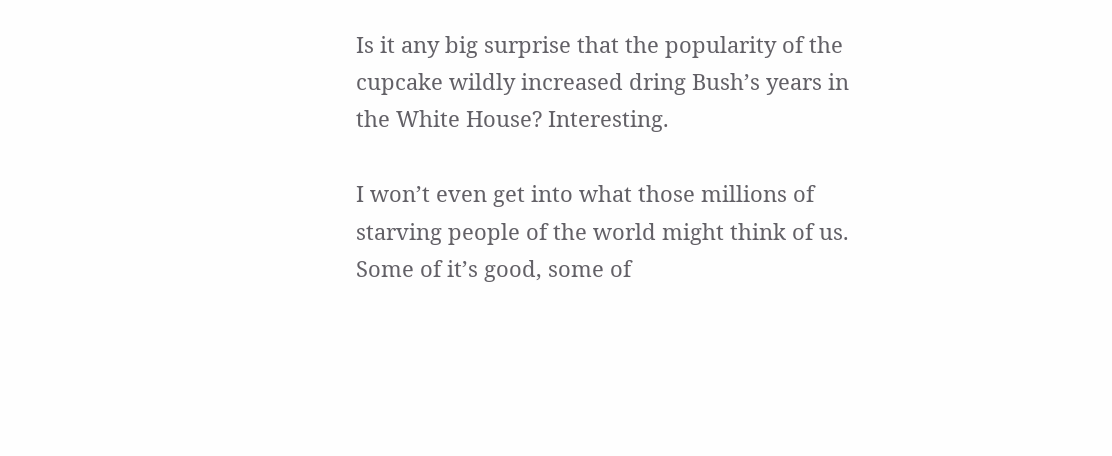Is it any big surprise that the popularity of the cupcake wildly increased dring Bush’s years in the White House? Interesting.

I won’t even get into what those millions of starving people of the world might think of us. Some of it’s good, some of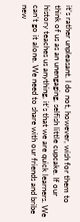it’s rather unpleasant. I do not, however, wish for them to think of us as an unengaging, selfish little cupcake. If our history teaches us anything, it’s that we are quick learners. We can’t go it alone. We need to share with our friends and bribe new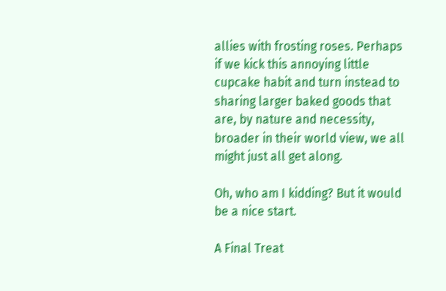allies with frosting roses. Perhaps if we kick this annoying little cupcake habit and turn instead to sharing larger baked goods that are, by nature and necessity, broader in their world view, we all might just all get along.

Oh, who am I kidding? But it would be a nice start.

A Final Treat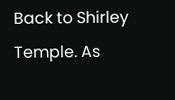Back to Shirley Temple. As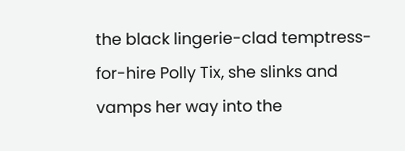the black lingerie-clad temptress-for-hire Polly Tix, she slinks and vamps her way into the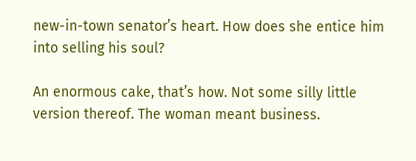new-in-town senator’s heart. How does she entice him into selling his soul?

An enormous cake, that’s how. Not some silly little version thereof. The woman meant business.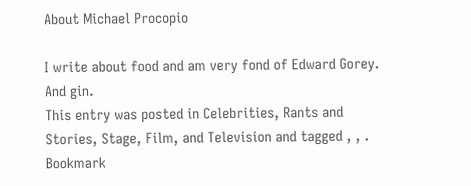About Michael Procopio

I write about food and am very fond of Edward Gorey. And gin.
This entry was posted in Celebrities, Rants and Stories, Stage, Film, and Television and tagged , , . Bookmark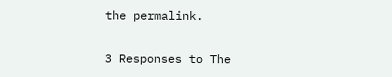the permalink.

3 Responses to The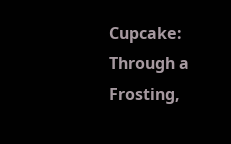Cupcake: Through a Frosting,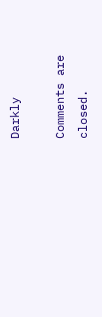Darkly

Comments are closed.